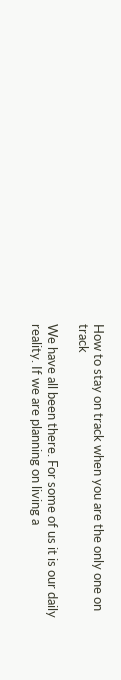How to stay on track when you are the only one on track

We have all been there. For some of us it is our daily reality. If we are planning on living a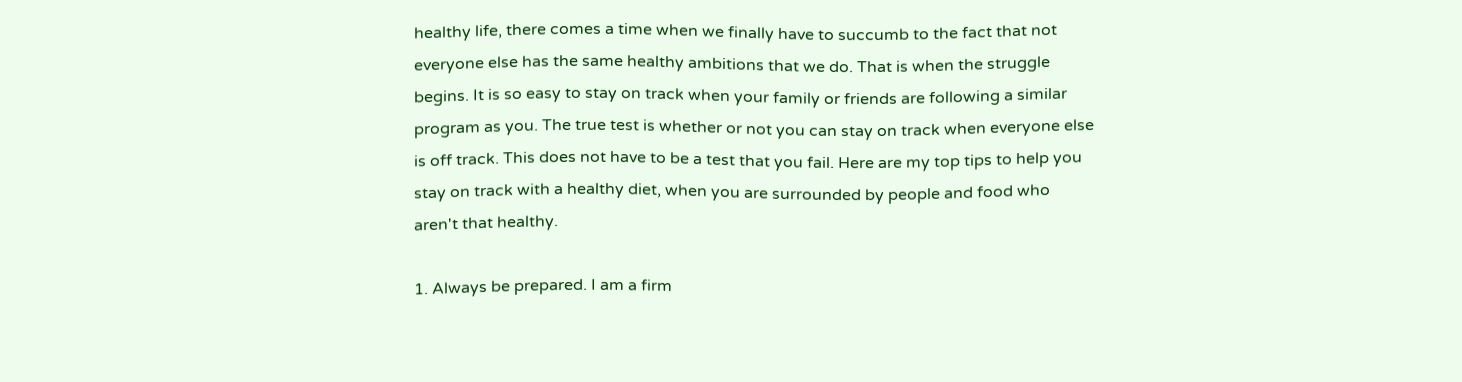healthy life, there comes a time when we finally have to succumb to the fact that not everyone else has the same healthy ambitions that we do. That is when the struggle begins. It is so easy to stay on track when your family or friends are following a similar program as you. The true test is whether or not you can stay on track when everyone else is off track. This does not have to be a test that you fail. Here are my top tips to help you stay on track with a healthy diet, when you are surrounded by people and food who aren't that healthy.

1. Always be prepared. I am a firm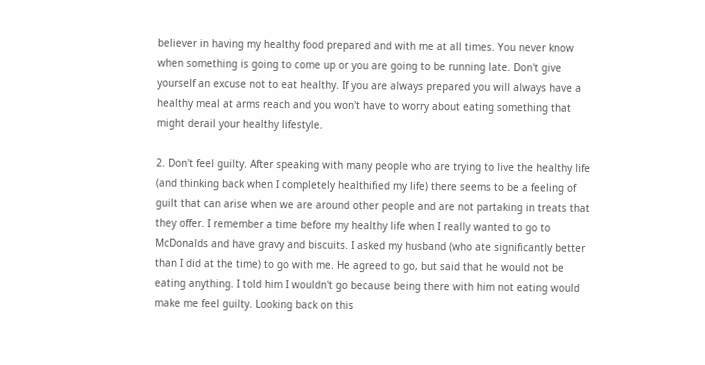believer in having my healthy food prepared and with me at all times. You never know when something is going to come up or you are going to be running late. Don't give yourself an excuse not to eat healthy. If you are always prepared you will always have a healthy meal at arms reach and you won't have to worry about eating something that might derail your healthy lifestyle.

2. Don't feel guilty. After speaking with many people who are trying to live the healthy life (and thinking back when I completely healthified my life) there seems to be a feeling of guilt that can arise when we are around other people and are not partaking in treats that they offer. I remember a time before my healthy life when I really wanted to go to McDonalds and have gravy and biscuits. I asked my husband (who ate significantly better than I did at the time) to go with me. He agreed to go, but said that he would not be eating anything. I told him I wouldn't go because being there with him not eating would make me feel guilty. Looking back on this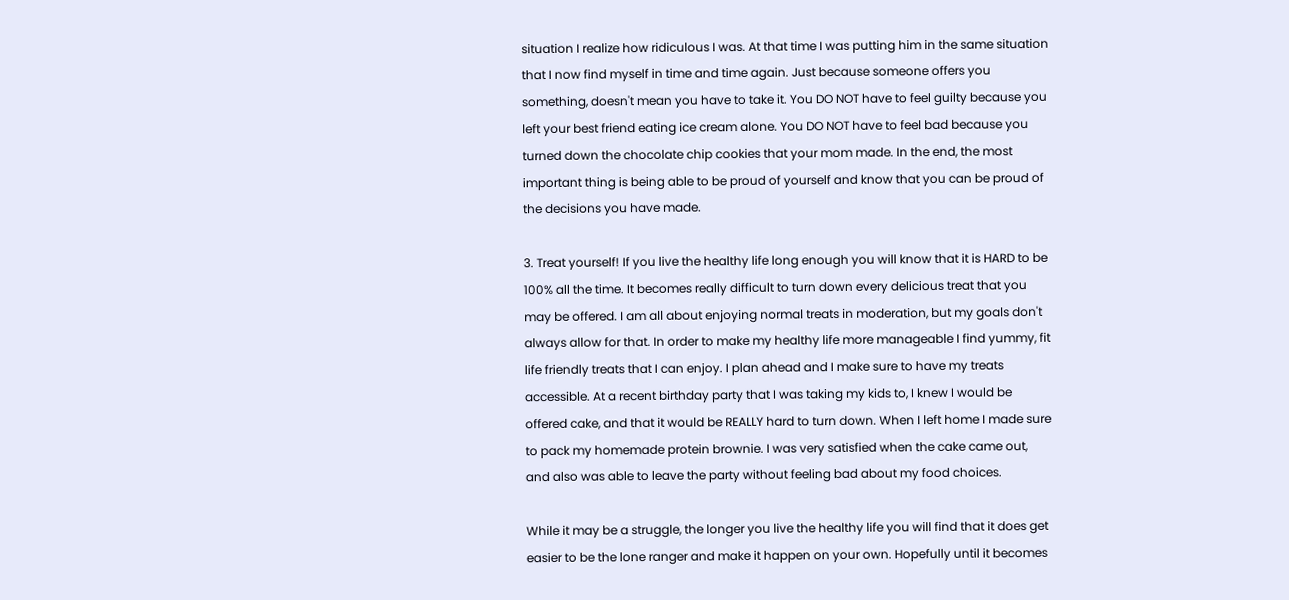situation I realize how ridiculous I was. At that time I was putting him in the same situation that I now find myself in time and time again. Just because someone offers you something, doesn't mean you have to take it. You DO NOT have to feel guilty because you left your best friend eating ice cream alone. You DO NOT have to feel bad because you turned down the chocolate chip cookies that your mom made. In the end, the most important thing is being able to be proud of yourself and know that you can be proud of the decisions you have made.

3. Treat yourself! If you live the healthy life long enough you will know that it is HARD to be 100% all the time. It becomes really difficult to turn down every delicious treat that you may be offered. I am all about enjoying normal treats in moderation, but my goals don't always allow for that. In order to make my healthy life more manageable I find yummy, fit life friendly treats that I can enjoy. I plan ahead and I make sure to have my treats accessible. At a recent birthday party that I was taking my kids to, I knew I would be offered cake, and that it would be REALLY hard to turn down. When I left home I made sure to pack my homemade protein brownie. I was very satisfied when the cake came out, and also was able to leave the party without feeling bad about my food choices.

While it may be a struggle, the longer you live the healthy life you will find that it does get easier to be the lone ranger and make it happen on your own. Hopefully until it becomes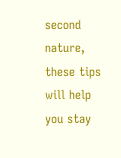second nature, these tips will help you stay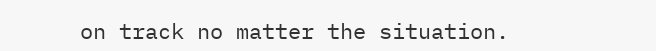on track no matter the situation.